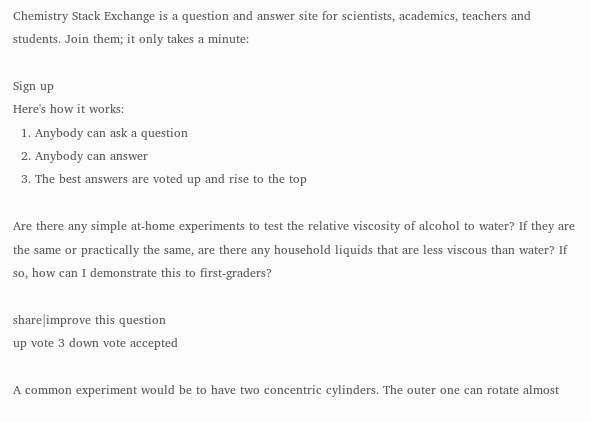Chemistry Stack Exchange is a question and answer site for scientists, academics, teachers and students. Join them; it only takes a minute:

Sign up
Here's how it works:
  1. Anybody can ask a question
  2. Anybody can answer
  3. The best answers are voted up and rise to the top

Are there any simple at-home experiments to test the relative viscosity of alcohol to water? If they are the same or practically the same, are there any household liquids that are less viscous than water? If so, how can I demonstrate this to first-graders?

share|improve this question
up vote 3 down vote accepted

A common experiment would be to have two concentric cylinders. The outer one can rotate almost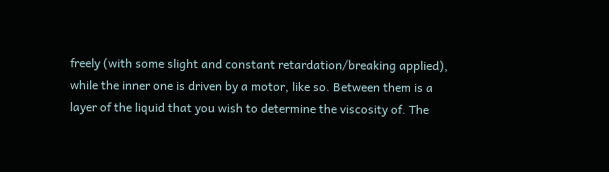freely (with some slight and constant retardation/breaking applied), while the inner one is driven by a motor, like so. Between them is a layer of the liquid that you wish to determine the viscosity of. The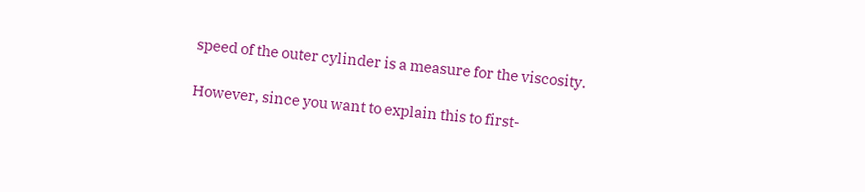speed of the outer cylinder is a measure for the viscosity.

However, since you want to explain this to first-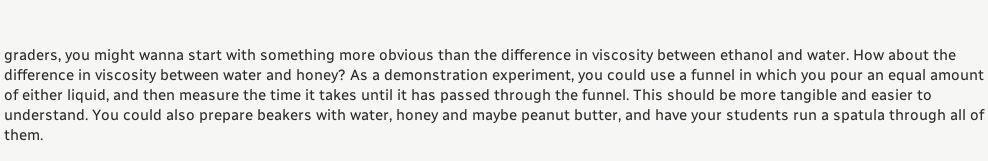graders, you might wanna start with something more obvious than the difference in viscosity between ethanol and water. How about the difference in viscosity between water and honey? As a demonstration experiment, you could use a funnel in which you pour an equal amount of either liquid, and then measure the time it takes until it has passed through the funnel. This should be more tangible and easier to understand. You could also prepare beakers with water, honey and maybe peanut butter, and have your students run a spatula through all of them.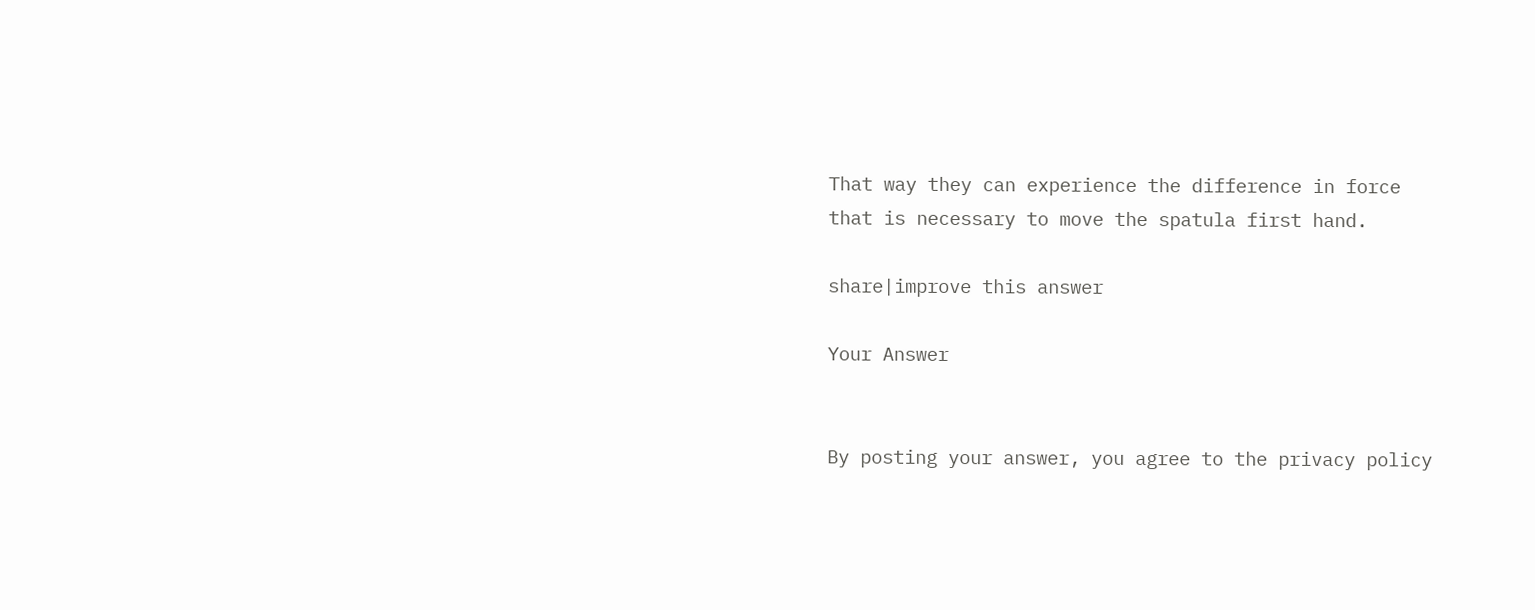That way they can experience the difference in force that is necessary to move the spatula first hand.

share|improve this answer

Your Answer


By posting your answer, you agree to the privacy policy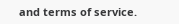and terms of service.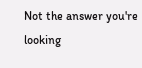Not the answer you're looking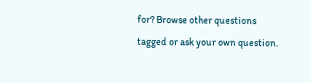for? Browse other questions tagged or ask your own question.